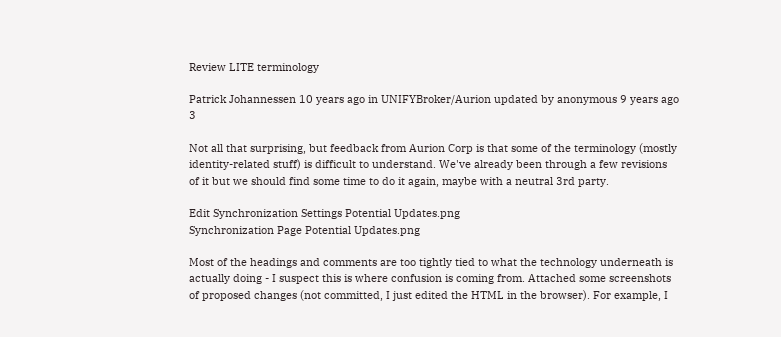Review LITE terminology

Patrick Johannessen 10 years ago in UNIFYBroker/Aurion updated by anonymous 9 years ago 3

Not all that surprising, but feedback from Aurion Corp is that some of the terminology (mostly identity-related stuff) is difficult to understand. We've already been through a few revisions of it but we should find some time to do it again, maybe with a neutral 3rd party.

Edit Synchronization Settings Potential Updates.png
Synchronization Page Potential Updates.png

Most of the headings and comments are too tightly tied to what the technology underneath is actually doing - I suspect this is where confusion is coming from. Attached some screenshots of proposed changes (not committed, I just edited the HTML in the browser). For example, I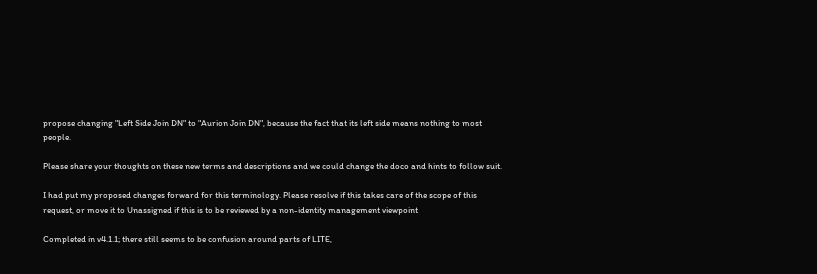propose changing "Left Side Join DN" to "Aurion Join DN", because the fact that its left side means nothing to most people.

Please share your thoughts on these new terms and descriptions and we could change the doco and hints to follow suit.

I had put my proposed changes forward for this terminology. Please resolve if this takes care of the scope of this request, or move it to Unassigned if this is to be reviewed by a non-identity management viewpoint

Completed in v4.1.1; there still seems to be confusion around parts of LITE,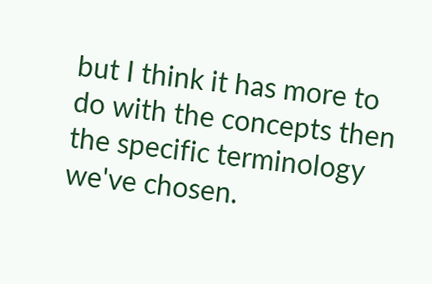but I think it has more to do with the concepts then the specific terminology we've chosen.